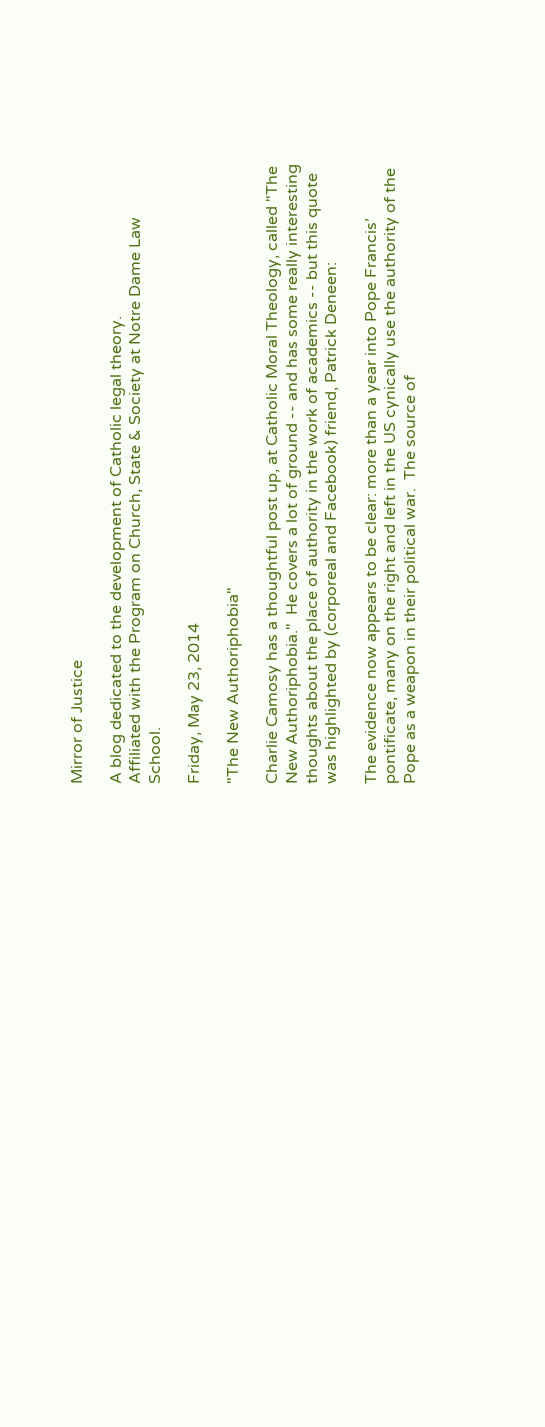Mirror of Justice

A blog dedicated to the development of Catholic legal theory.
Affiliated with the Program on Church, State & Society at Notre Dame Law School.

Friday, May 23, 2014

"The New Authoriphobia"

Charlie Camosy has a thoughtful post up, at Catholic Moral Theology, called "The New Authoriphobia."  He covers a lot of ground -- and has some really interesting thoughts about the place of authority in the work of academics -- but this quote was highlighted by (corporeal and Facebook) friend, Patrick Deneen:

The evidence now appears to be clear: more than a year into Pope Francis’ pontificate, many on the right and left in the US cynically use the authority of the Pope as a weapon in their political war.  The source of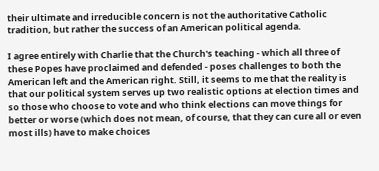their ultimate and irreducible concern is not the authoritative Catholic tradition, but rather the success of an American political agenda.

I agree entirely with Charlie that the Church's teaching - which all three of these Popes have proclaimed and defended - poses challenges to both the American left and the American right. Still, it seems to me that the reality is that our political system serves up two realistic options at election times and so those who choose to vote and who think elections can move things for better or worse (which does not mean, of course, that they can cure all or even most ills) have to make choices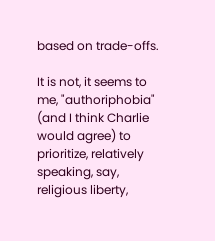based on trade-offs.

It is not, it seems to me, "authoriphobia" (and I think Charlie would agree) to prioritize, relatively speaking, say, religious liberty,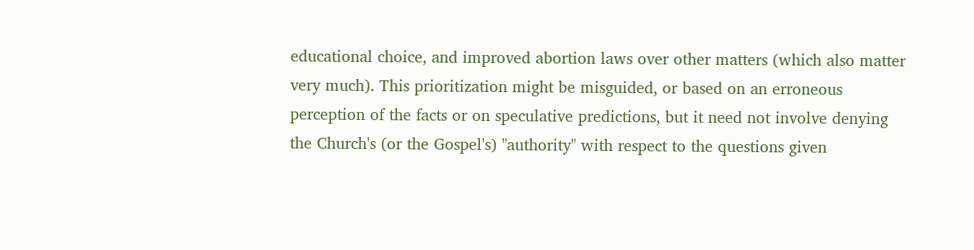educational choice, and improved abortion laws over other matters (which also matter very much). This prioritization might be misguided, or based on an erroneous perception of the facts or on speculative predictions, but it need not involve denying the Church's (or the Gospel's) "authority" with respect to the questions given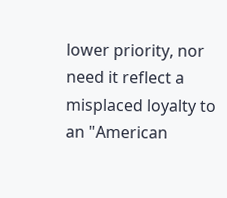lower priority, nor need it reflect a misplaced loyalty to an "American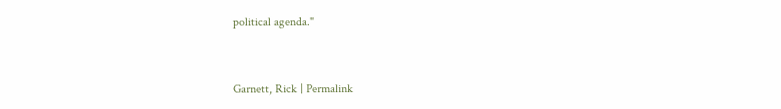political agenda."


Garnett, Rick | Permalink